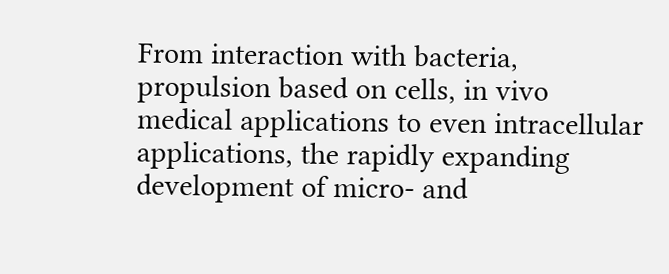From interaction with bacteria, propulsion based on cells, in vivo medical applications to even intracellular applications, the rapidly expanding development of micro- and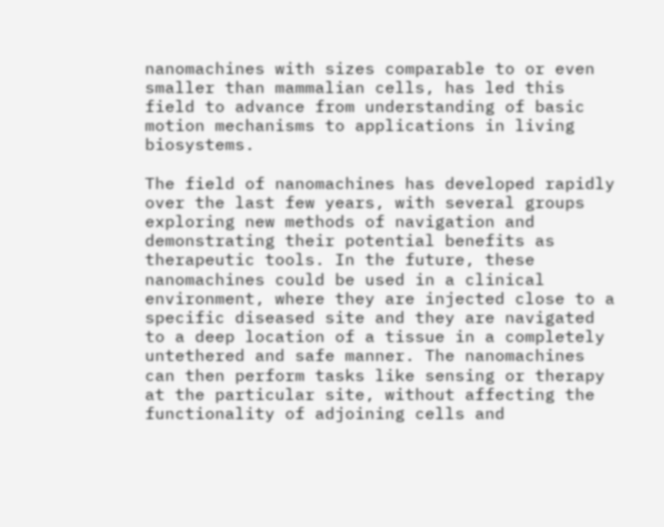nanomachines with sizes comparable to or even smaller than mammalian cells, has led this field to advance from understanding of basic motion mechanisms to applications in living biosystems.

The field of nanomachines has developed rapidly over the last few years, with several groups exploring new methods of navigation and demonstrating their potential benefits as therapeutic tools. In the future, these nanomachines could be used in a clinical environment, where they are injected close to a specific diseased site and they are navigated to a deep location of a tissue in a completely untethered and safe manner. The nanomachines can then perform tasks like sensing or therapy at the particular site, without affecting the functionality of adjoining cells and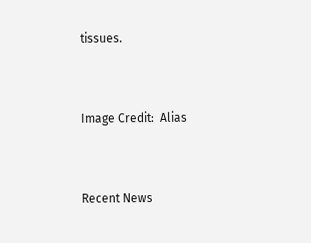tissues.


Image Credit:  Alias


Recent News